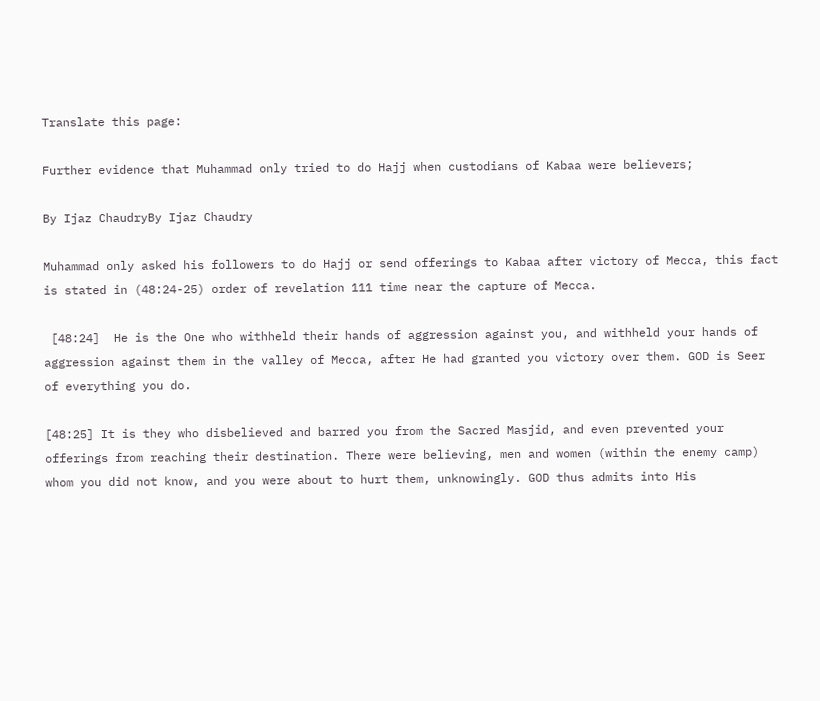Translate this page:

Further evidence that Muhammad only tried to do Hajj when custodians of Kabaa were believers;

By Ijaz ChaudryBy Ijaz Chaudry

Muhammad only asked his followers to do Hajj or send offerings to Kabaa after victory of Mecca, this fact is stated in (48:24-25) order of revelation 111 time near the capture of Mecca.

 [48:24]  He is the One who withheld their hands of aggression against you, and withheld your hands of aggression against them in the valley of Mecca, after He had granted you victory over them. GOD is Seer of everything you do.

[48:25] It is they who disbelieved and barred you from the Sacred Masjid, and even prevented your offerings from reaching their destination. There were believing, men and women (within the enemy camp) whom you did not know, and you were about to hurt them, unknowingly. GOD thus admits into His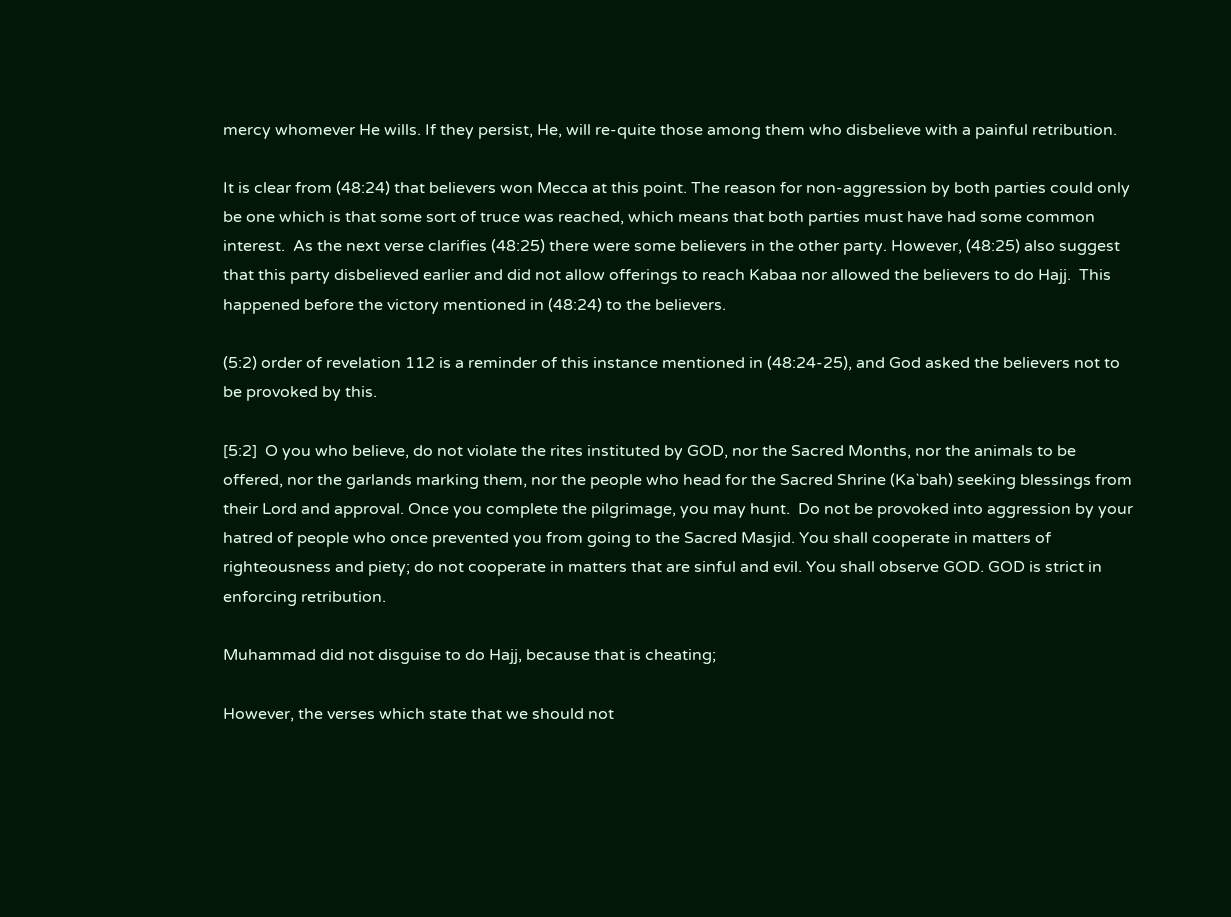mercy whomever He wills. If they persist, He, will re-quite those among them who disbelieve with a painful retribution.

It is clear from (48:24) that believers won Mecca at this point. The reason for non-aggression by both parties could only be one which is that some sort of truce was reached, which means that both parties must have had some common interest.  As the next verse clarifies (48:25) there were some believers in the other party. However, (48:25) also suggest that this party disbelieved earlier and did not allow offerings to reach Kabaa nor allowed the believers to do Hajj.  This happened before the victory mentioned in (48:24) to the believers.

(5:2) order of revelation 112 is a reminder of this instance mentioned in (48:24-25), and God asked the believers not to be provoked by this.

[5:2]  O you who believe, do not violate the rites instituted by GOD, nor the Sacred Months, nor the animals to be offered, nor the garlands marking them, nor the people who head for the Sacred Shrine (Ka`bah) seeking blessings from their Lord and approval. Once you complete the pilgrimage, you may hunt.  Do not be provoked into aggression by your hatred of people who once prevented you from going to the Sacred Masjid. You shall cooperate in matters of righteousness and piety; do not cooperate in matters that are sinful and evil. You shall observe GOD. GOD is strict in enforcing retribution.

Muhammad did not disguise to do Hajj, because that is cheating;

However, the verses which state that we should not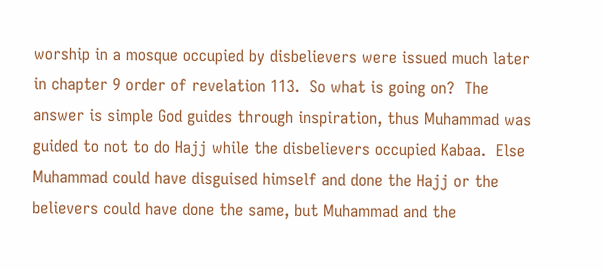worship in a mosque occupied by disbelievers were issued much later in chapter 9 order of revelation 113.  So what is going on?  The answer is simple God guides through inspiration, thus Muhammad was guided to not to do Hajj while the disbelievers occupied Kabaa.  Else Muhammad could have disguised himself and done the Hajj or the believers could have done the same, but Muhammad and the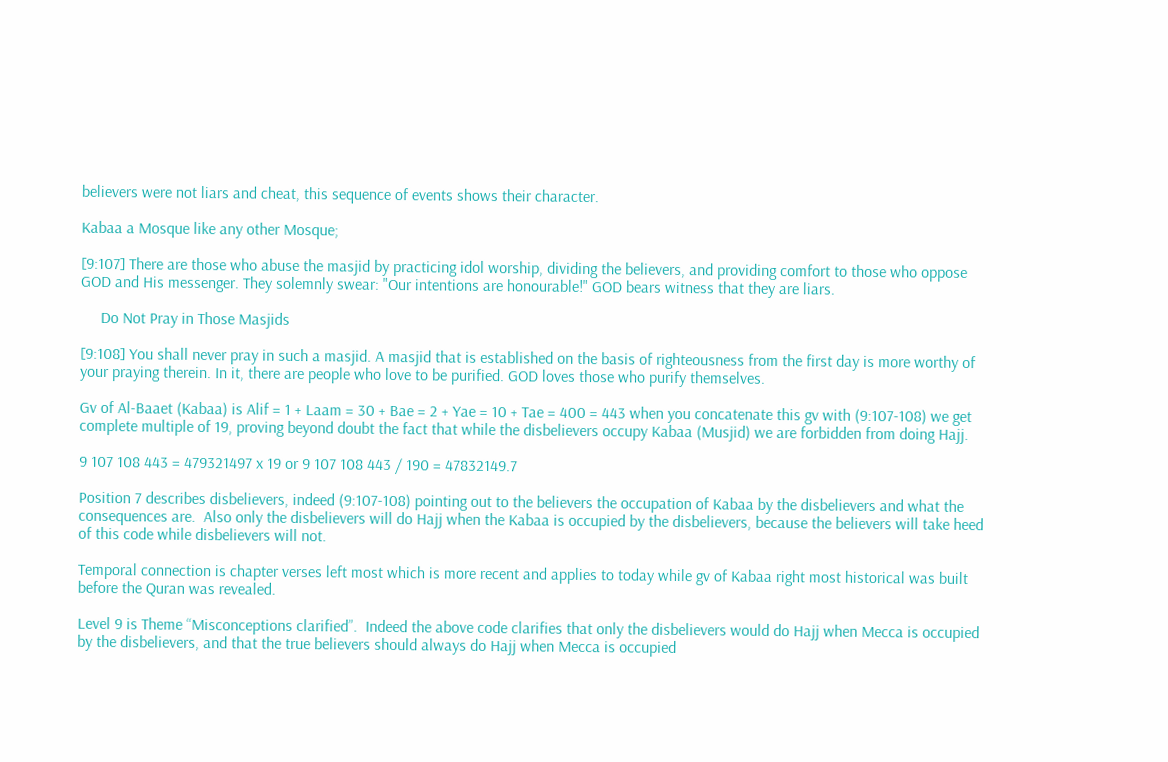believers were not liars and cheat, this sequence of events shows their character.

Kabaa a Mosque like any other Mosque;

[9:107] There are those who abuse the masjid by practicing idol worship, dividing the believers, and providing comfort to those who oppose GOD and His messenger. They solemnly swear: "Our intentions are honourable!" GOD bears witness that they are liars.

     Do Not Pray in Those Masjids

[9:108] You shall never pray in such a masjid. A masjid that is established on the basis of righteousness from the first day is more worthy of your praying therein. In it, there are people who love to be purified. GOD loves those who purify themselves.

Gv of Al-Baaet (Kabaa) is Alif = 1 + Laam = 30 + Bae = 2 + Yae = 10 + Tae = 400 = 443 when you concatenate this gv with (9:107-108) we get complete multiple of 19, proving beyond doubt the fact that while the disbelievers occupy Kabaa (Musjid) we are forbidden from doing Hajj.

9 107 108 443 = 479321497 x 19 or 9 107 108 443 / 190 = 47832149.7

Position 7 describes disbelievers, indeed (9:107-108) pointing out to the believers the occupation of Kabaa by the disbelievers and what the consequences are.  Also only the disbelievers will do Hajj when the Kabaa is occupied by the disbelievers, because the believers will take heed of this code while disbelievers will not.

Temporal connection is chapter verses left most which is more recent and applies to today while gv of Kabaa right most historical was built before the Quran was revealed.

Level 9 is Theme “Misconceptions clarified”.  Indeed the above code clarifies that only the disbelievers would do Hajj when Mecca is occupied by the disbelievers, and that the true believers should always do Hajj when Mecca is occupied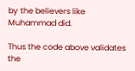by the believers like Muhammad did.

Thus the code above validates the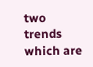two trends which are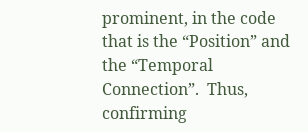prominent, in the code that is the “Position” and the “Temporal Connection”.  Thus, confirming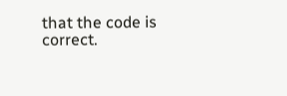that the code is correct.